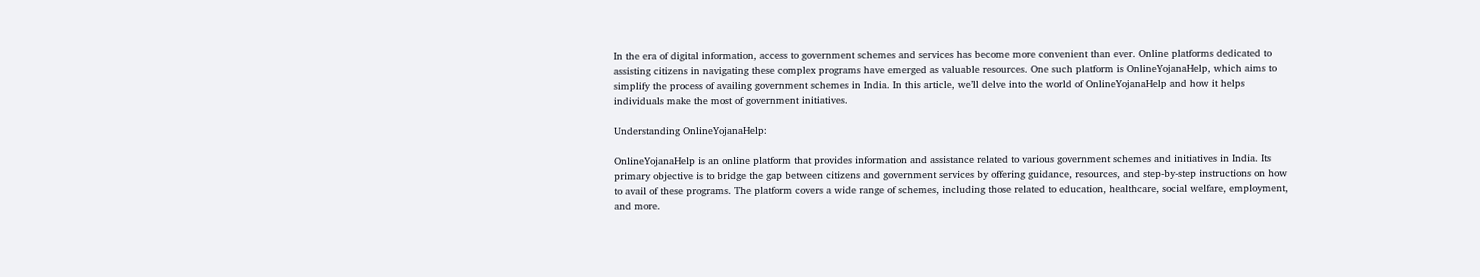In the era of digital information, access to government schemes and services has become more convenient than ever. Online platforms dedicated to assisting citizens in navigating these complex programs have emerged as valuable resources. One such platform is OnlineYojanaHelp, which aims to simplify the process of availing government schemes in India. In this article, we’ll delve into the world of OnlineYojanaHelp and how it helps individuals make the most of government initiatives.

Understanding OnlineYojanaHelp:

OnlineYojanaHelp is an online platform that provides information and assistance related to various government schemes and initiatives in India. Its primary objective is to bridge the gap between citizens and government services by offering guidance, resources, and step-by-step instructions on how to avail of these programs. The platform covers a wide range of schemes, including those related to education, healthcare, social welfare, employment, and more.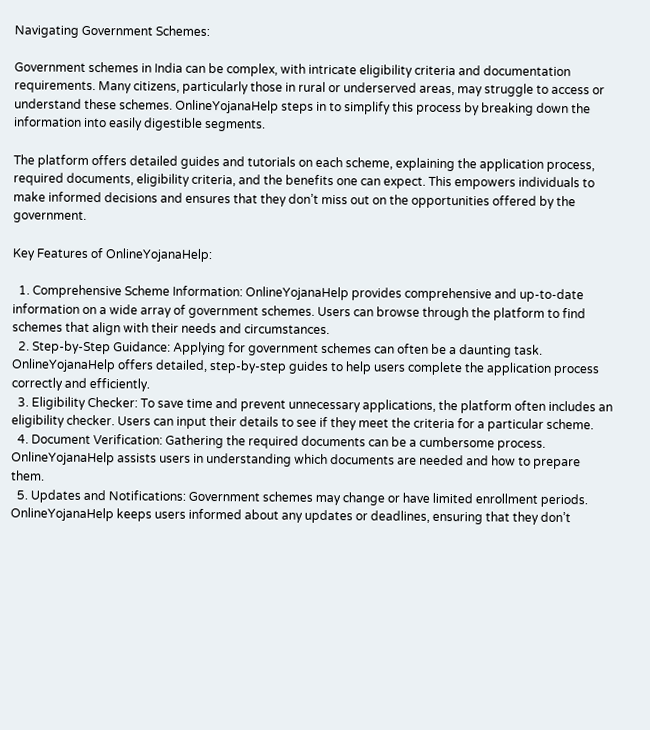Navigating Government Schemes:

Government schemes in India can be complex, with intricate eligibility criteria and documentation requirements. Many citizens, particularly those in rural or underserved areas, may struggle to access or understand these schemes. OnlineYojanaHelp steps in to simplify this process by breaking down the information into easily digestible segments.

The platform offers detailed guides and tutorials on each scheme, explaining the application process, required documents, eligibility criteria, and the benefits one can expect. This empowers individuals to make informed decisions and ensures that they don’t miss out on the opportunities offered by the government.

Key Features of OnlineYojanaHelp:

  1. Comprehensive Scheme Information: OnlineYojanaHelp provides comprehensive and up-to-date information on a wide array of government schemes. Users can browse through the platform to find schemes that align with their needs and circumstances.
  2. Step-by-Step Guidance: Applying for government schemes can often be a daunting task. OnlineYojanaHelp offers detailed, step-by-step guides to help users complete the application process correctly and efficiently.
  3. Eligibility Checker: To save time and prevent unnecessary applications, the platform often includes an eligibility checker. Users can input their details to see if they meet the criteria for a particular scheme.
  4. Document Verification: Gathering the required documents can be a cumbersome process. OnlineYojanaHelp assists users in understanding which documents are needed and how to prepare them.
  5. Updates and Notifications: Government schemes may change or have limited enrollment periods. OnlineYojanaHelp keeps users informed about any updates or deadlines, ensuring that they don’t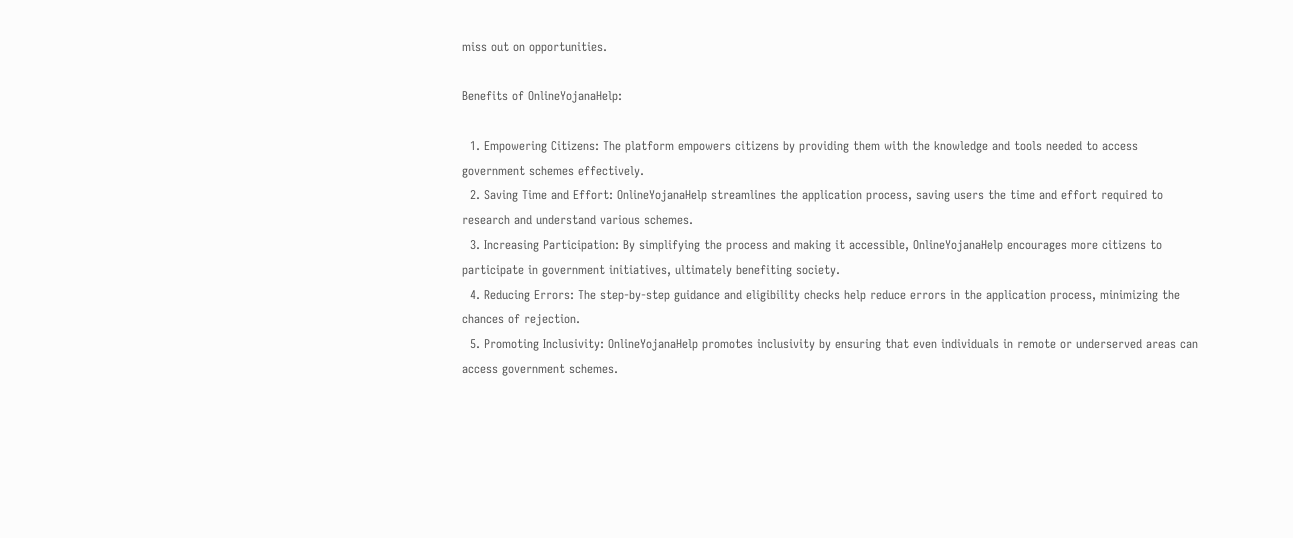miss out on opportunities.

Benefits of OnlineYojanaHelp:

  1. Empowering Citizens: The platform empowers citizens by providing them with the knowledge and tools needed to access government schemes effectively.
  2. Saving Time and Effort: OnlineYojanaHelp streamlines the application process, saving users the time and effort required to research and understand various schemes.
  3. Increasing Participation: By simplifying the process and making it accessible, OnlineYojanaHelp encourages more citizens to participate in government initiatives, ultimately benefiting society.
  4. Reducing Errors: The step-by-step guidance and eligibility checks help reduce errors in the application process, minimizing the chances of rejection.
  5. Promoting Inclusivity: OnlineYojanaHelp promotes inclusivity by ensuring that even individuals in remote or underserved areas can access government schemes.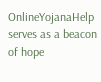OnlineYojanaHelp serves as a beacon of hope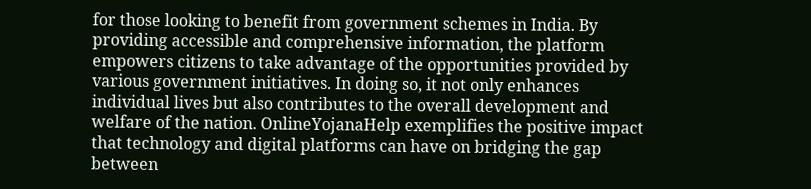for those looking to benefit from government schemes in India. By providing accessible and comprehensive information, the platform empowers citizens to take advantage of the opportunities provided by various government initiatives. In doing so, it not only enhances individual lives but also contributes to the overall development and welfare of the nation. OnlineYojanaHelp exemplifies the positive impact that technology and digital platforms can have on bridging the gap between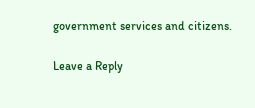government services and citizens.

Leave a Reply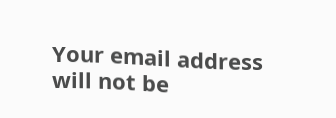Your email address will not be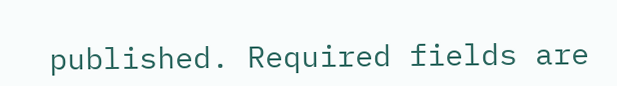published. Required fields are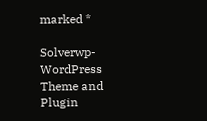marked *

Solverwp- WordPress Theme and Plugin